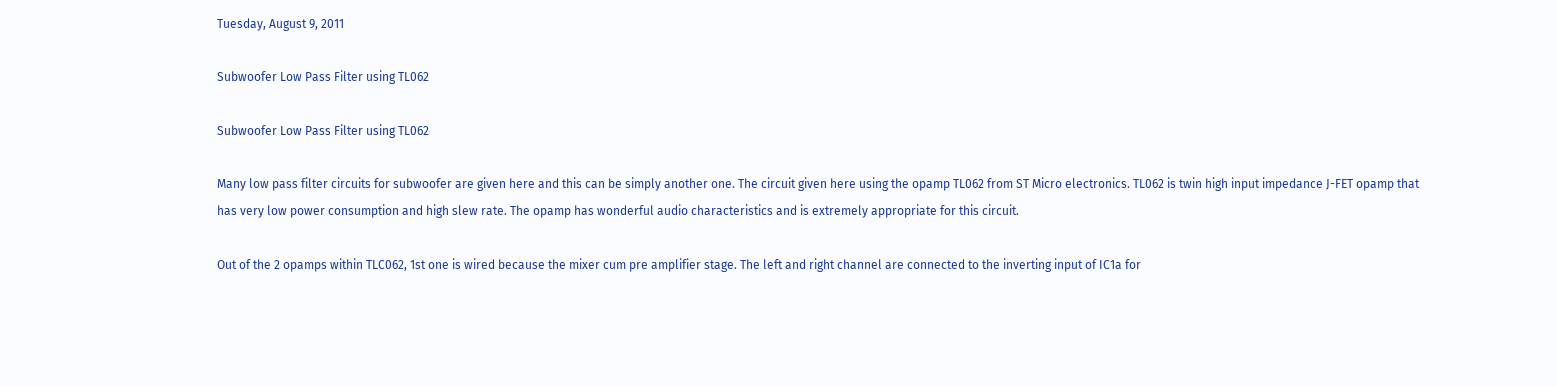Tuesday, August 9, 2011

Subwoofer Low Pass Filter using TL062

Subwoofer Low Pass Filter using TL062

Many low pass filter circuits for subwoofer are given here and this can be simply another one. The circuit given here using the opamp TL062 from ST Micro electronics. TL062 is twin high input impedance J-FET opamp that has very low power consumption and high slew rate. The opamp has wonderful audio characteristics and is extremely appropriate for this circuit.

Out of the 2 opamps within TLC062, 1st one is wired because the mixer cum pre amplifier stage. The left and right channel are connected to the inverting input of IC1a for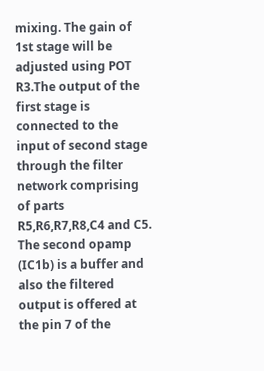mixing. The gain of 1st stage will be adjusted using POT R3.The output of the first stage is connected to the input of second stage through the filter network comprising of parts R5,R6,R7,R8,C4 and C5. The second opamp (IC1b) is a buffer and also the filtered output is offered at the pin 7 of the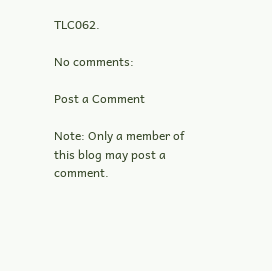TLC062.

No comments:

Post a Comment

Note: Only a member of this blog may post a comment.